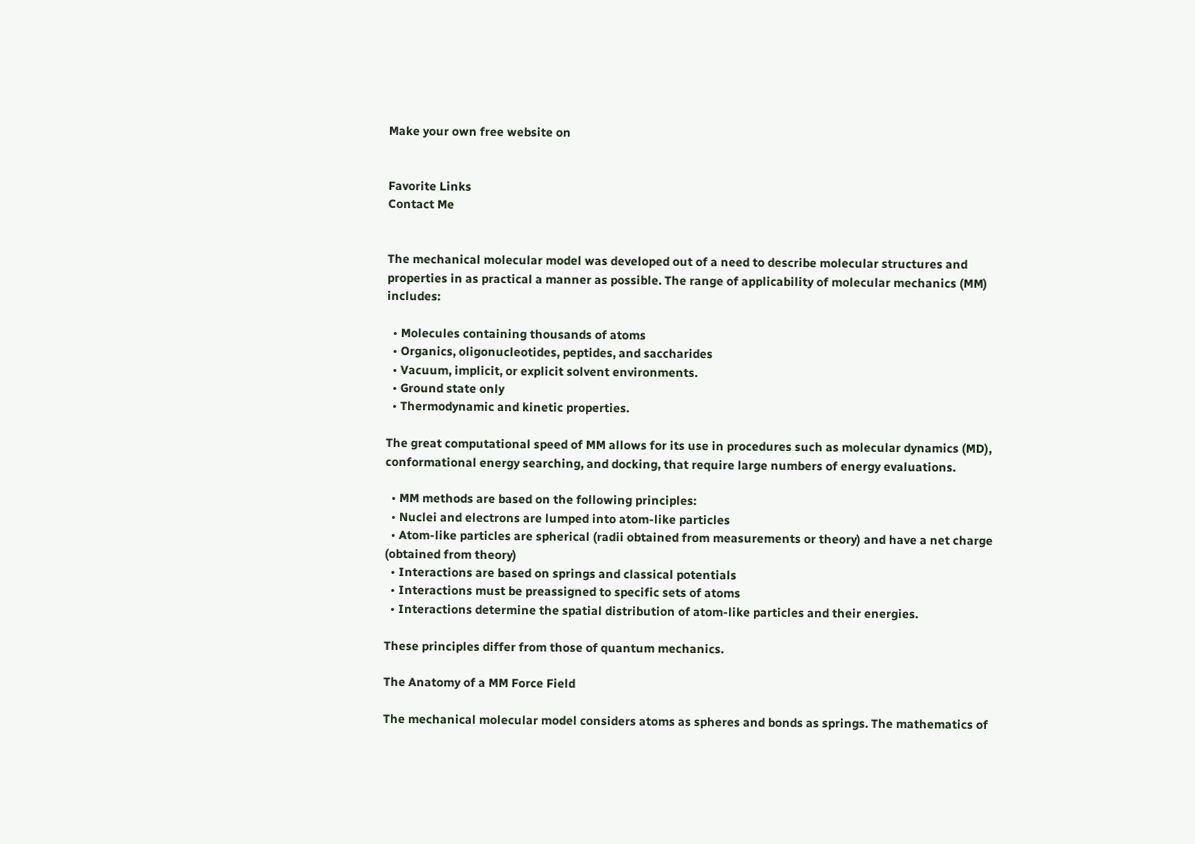Make your own free website on


Favorite Links
Contact Me


The mechanical molecular model was developed out of a need to describe molecular structures and properties in as practical a manner as possible. The range of applicability of molecular mechanics (MM) includes:

  • Molecules containing thousands of atoms
  • Organics, oligonucleotides, peptides, and saccharides
  • Vacuum, implicit, or explicit solvent environments.
  • Ground state only
  • Thermodynamic and kinetic properties.

The great computational speed of MM allows for its use in procedures such as molecular dynamics (MD), conformational energy searching, and docking, that require large numbers of energy evaluations.

  • MM methods are based on the following principles:
  • Nuclei and electrons are lumped into atom-like particles
  • Atom-like particles are spherical (radii obtained from measurements or theory) and have a net charge (obtained from theory)
  • Interactions are based on springs and classical potentials
  • Interactions must be preassigned to specific sets of atoms
  • Interactions determine the spatial distribution of atom-like particles and their energies.

These principles differ from those of quantum mechanics.

The Anatomy of a MM Force Field

The mechanical molecular model considers atoms as spheres and bonds as springs. The mathematics of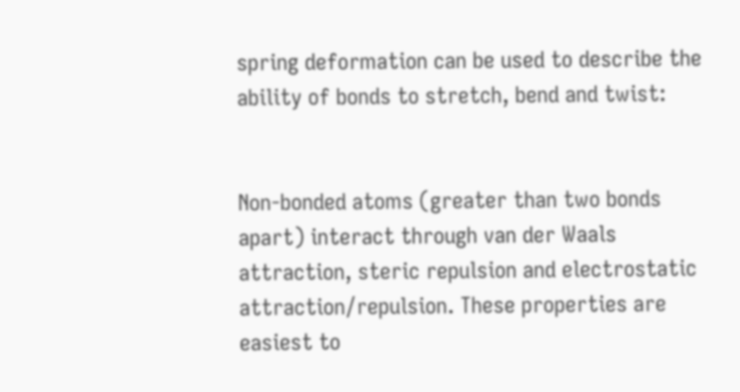spring deformation can be used to describe the ability of bonds to stretch, bend and twist:


Non-bonded atoms (greater than two bonds apart) interact through van der Waals attraction, steric repulsion and electrostatic attraction/repulsion. These properties are easiest to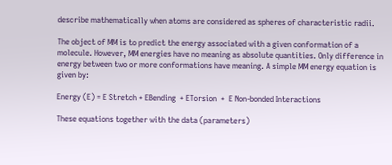describe mathematically when atoms are considered as spheres of characteristic radii.

The object of MM is to predict the energy associated with a given conformation of a molecule. However, MM energies have no meaning as absolute quantities. Only difference in energy between two or more conformations have meaning. A simple MM energy equation is given by:

Energy (E) = E Stretch + EBending  + ETorsion  +  E Non-bonded Interactions

These equations together with the data (parameters)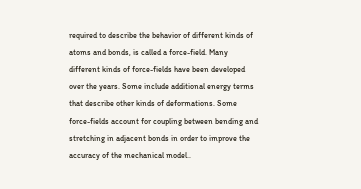required to describe the behavior of different kinds of atoms and bonds, is called a force-field. Many different kinds of force-fields have been developed over the years. Some include additional energy terms that describe other kinds of deformations. Some force-fields account for coupling between bending and stretching in adjacent bonds in order to improve the accuracy of the mechanical model..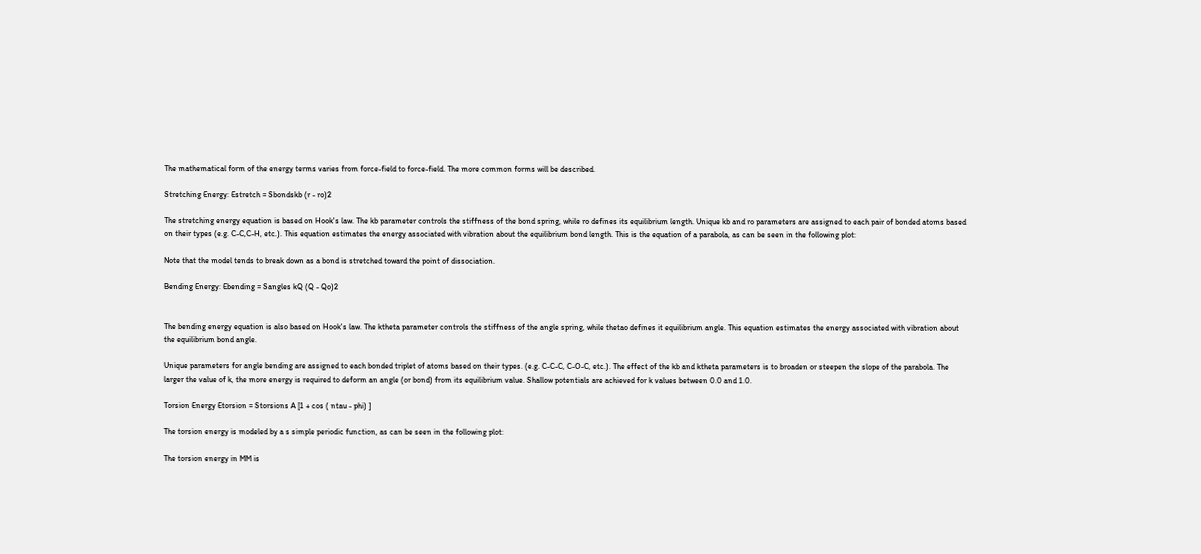The mathematical form of the energy terms varies from force-field to force-field. The more common forms will be described.

Stretching Energy: Estretch = Sbondskb (r - ro)2

The stretching energy equation is based on Hook's law. The kb parameter controls the stiffness of the bond spring, while ro defines its equilibrium length. Unique kb and ro parameters are assigned to each pair of bonded atoms based on their types (e.g. C-C,C-H, etc.). This equation estimates the energy associated with vibration about the equilibrium bond length. This is the equation of a parabola, as can be seen in the following plot:

Note that the model tends to break down as a bond is stretched toward the point of dissociation.

Bending Energy: Ebending = Sangles kQ (Q - Qo)2


The bending energy equation is also based on Hook's law. The ktheta parameter controls the stiffness of the angle spring, while thetao defines it equilibrium angle. This equation estimates the energy associated with vibration about the equilibrium bond angle.

Unique parameters for angle bending are assigned to each bonded triplet of atoms based on their types. (e.g. C-C-C, C-O-C, etc.). The effect of the kb and ktheta parameters is to broaden or steepen the slope of the parabola. The larger the value of k, the more energy is required to deform an angle (or bond) from its equilibrium value. Shallow potentials are achieved for k values between 0.0 and 1.0.

Torsion Energy Etorsion = Storsions A [1 + cos ( ntau - phi) ]

The torsion energy is modeled by a s simple periodic function, as can be seen in the following plot:

The torsion energy in MM is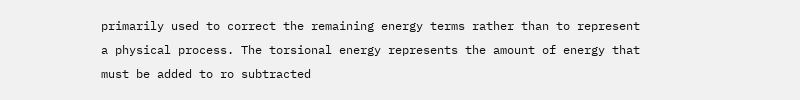primarily used to correct the remaining energy terms rather than to represent a physical process. The torsional energy represents the amount of energy that must be added to ro subtracted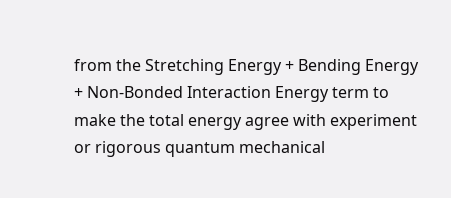from the Stretching Energy + Bending Energy + Non-Bonded Interaction Energy term to make the total energy agree with experiment or rigorous quantum mechanical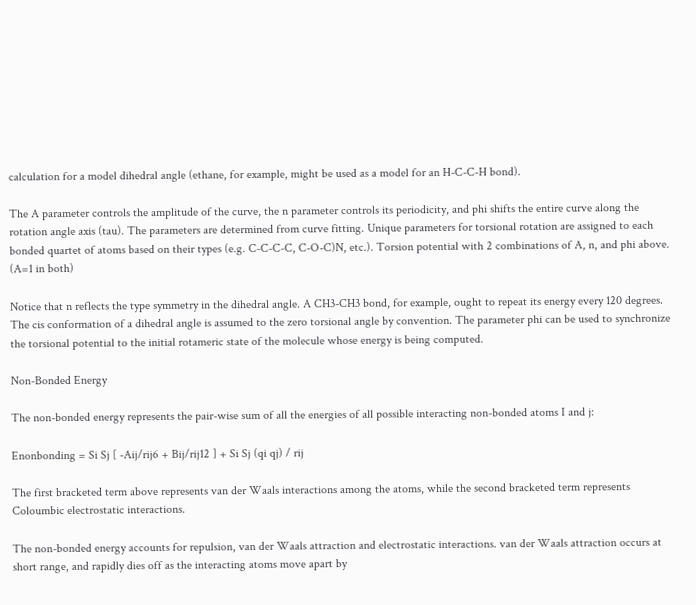calculation for a model dihedral angle (ethane, for example, might be used as a model for an H-C-C-H bond).

The A parameter controls the amplitude of the curve, the n parameter controls its periodicity, and phi shifts the entire curve along the rotation angle axis (tau). The parameters are determined from curve fitting. Unique parameters for torsional rotation are assigned to each bonded quartet of atoms based on their types (e.g. C-C-C-C, C-O-C)N, etc.). Torsion potential with 2 combinations of A, n, and phi above. (A=1 in both)

Notice that n reflects the type symmetry in the dihedral angle. A CH3-CH3 bond, for example, ought to repeat its energy every 120 degrees. The cis conformation of a dihedral angle is assumed to the zero torsional angle by convention. The parameter phi can be used to synchronize the torsional potential to the initial rotameric state of the molecule whose energy is being computed.

Non-Bonded Energy

The non-bonded energy represents the pair-wise sum of all the energies of all possible interacting non-bonded atoms I and j:

Enonbonding = Si Sj [ -Aij/rij6 + Bij/rij12 ] + Si Sj (qi qj) / rij

The first bracketed term above represents van der Waals interactions among the atoms, while the second bracketed term represents Coloumbic electrostatic interactions.

The non-bonded energy accounts for repulsion, van der Waals attraction and electrostatic interactions. van der Waals attraction occurs at short range, and rapidly dies off as the interacting atoms move apart by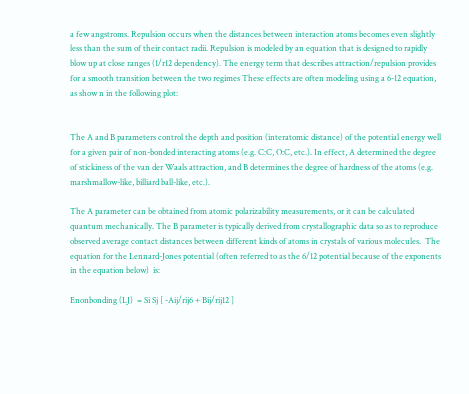a few angstroms. Repulsion occurs when the distances between interaction atoms becomes even slightly less than the sum of their contact radii. Repulsion is modeled by an equation that is designed to rapidly blow up at close ranges (1/r12 dependency). The energy term that describes attraction/repulsion provides for a smooth transition between the two regimes These effects are often modeling using a 6-12 equation, as show n in the following plot:


The A and B parameters control the depth and position (interatomic distance) of the potential energy well for a given pair of non-bonded interacting atoms (e.g. C:C, O:C, etc.). In effect, A determined the degree of stickiness of the van der Waals attraction, and B determines the degree of hardness of the atoms (e.g. marshmallow-like, billiard ball-like, etc.).

The A parameter can be obtained from atomic polarizability measurements, or it can be calculated quantum mechanically. The B parameter is typically derived from crystallographic data so as to reproduce observed average contact distances between different kinds of atoms in crystals of various molecules.  The equation for the Lennard-Jones potential (often referred to as the 6/12 potential because of the exponents in the equation below)  is:

Enonbonding (LJ)  = Si Sj [ -Aij/rij6 + Bij/rij12 ]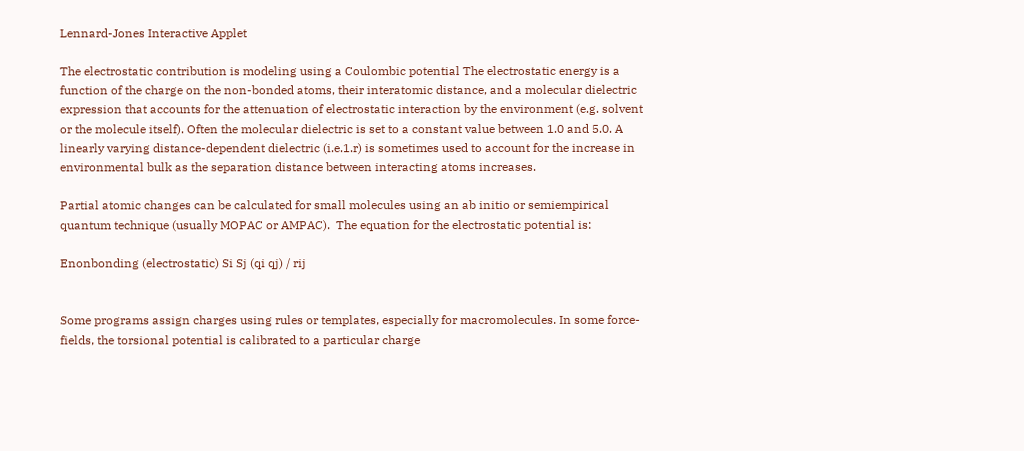Lennard-Jones Interactive Applet

The electrostatic contribution is modeling using a Coulombic potential The electrostatic energy is a function of the charge on the non-bonded atoms, their interatomic distance, and a molecular dielectric expression that accounts for the attenuation of electrostatic interaction by the environment (e.g. solvent or the molecule itself). Often the molecular dielectric is set to a constant value between 1.0 and 5.0. A linearly varying distance-dependent dielectric (i.e.1.r) is sometimes used to account for the increase in environmental bulk as the separation distance between interacting atoms increases.

Partial atomic changes can be calculated for small molecules using an ab initio or semiempirical quantum technique (usually MOPAC or AMPAC).  The equation for the electrostatic potential is:

Enonbonding (electrostatic) Si Sj (qi qj) / rij


Some programs assign charges using rules or templates, especially for macromolecules. In some force-fields, the torsional potential is calibrated to a particular charge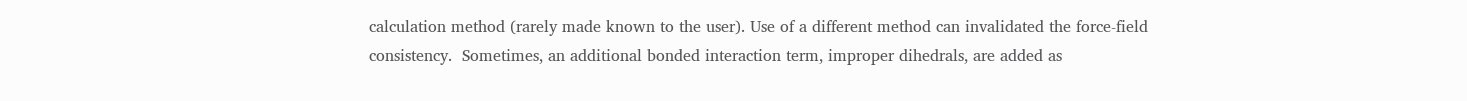calculation method (rarely made known to the user). Use of a different method can invalidated the force-field consistency.  Sometimes, an additional bonded interaction term, improper dihedrals, are added as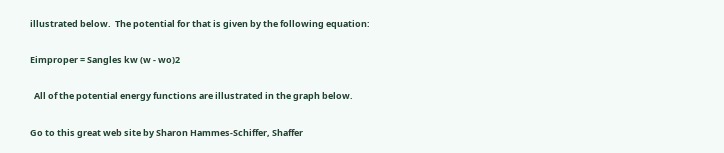illustrated below.  The potential for that is given by the following equation:

Eimproper = Sangles kw (w - wo)2

  All of the potential energy functions are illustrated in the graph below.

Go to this great web site by Sharon Hammes-Schiffer, Shaffer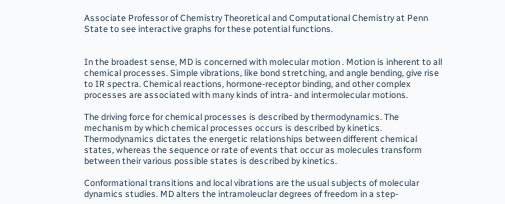Associate Professor of Chemistry Theoretical and Computational Chemistry at Penn State to see interactive graphs for these potential functions.


In the broadest sense, MD is concerned with molecular motion . Motion is inherent to all chemical processes. Simple vibrations, like bond stretching, and angle bending, give rise to IR spectra. Chemical reactions, hormone-receptor binding, and other complex processes are associated with many kinds of intra- and intermolecular motions.

The driving force for chemical processes is described by thermodynamics. The mechanism by which chemical processes occurs is described by kinetics. Thermodynamics dictates the energetic relationships between different chemical states, whereas the sequence or rate of events that occur as molecules transform between their various possible states is described by kinetics.

Conformational transitions and local vibrations are the usual subjects of molecular dynamics studies. MD alters the intramoleuclar degrees of freedom in a step-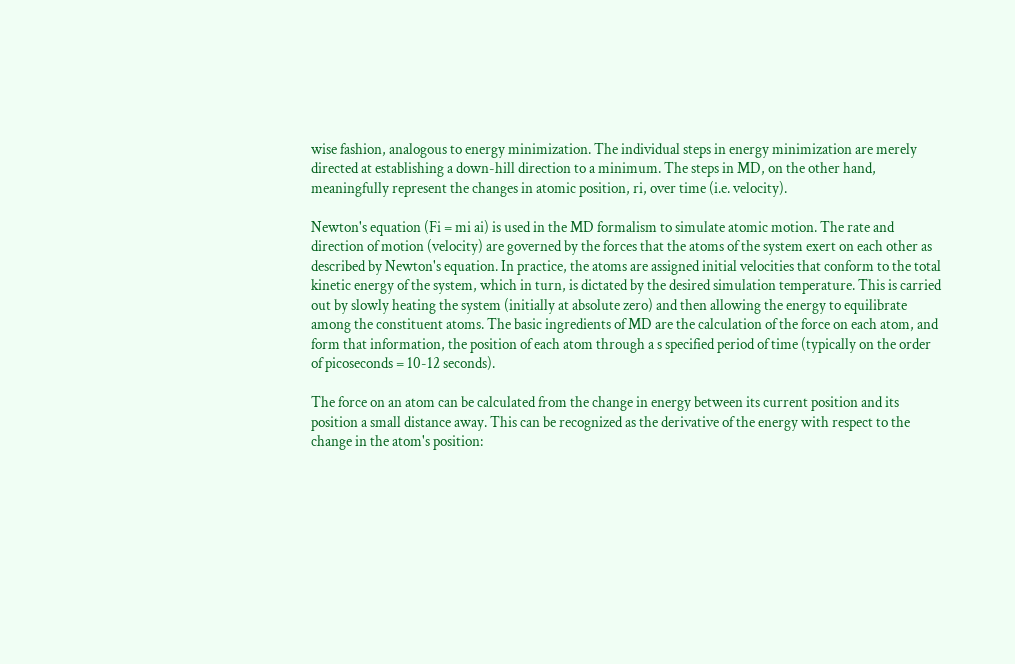wise fashion, analogous to energy minimization. The individual steps in energy minimization are merely directed at establishing a down-hill direction to a minimum. The steps in MD, on the other hand, meaningfully represent the changes in atomic position, ri, over time (i.e. velocity).

Newton's equation (Fi = mi ai) is used in the MD formalism to simulate atomic motion. The rate and direction of motion (velocity) are governed by the forces that the atoms of the system exert on each other as described by Newton's equation. In practice, the atoms are assigned initial velocities that conform to the total kinetic energy of the system, which in turn, is dictated by the desired simulation temperature. This is carried out by slowly heating the system (initially at absolute zero) and then allowing the energy to equilibrate among the constituent atoms. The basic ingredients of MD are the calculation of the force on each atom, and form that information, the position of each atom through a s specified period of time (typically on the order of picoseconds = 10-12 seconds).

The force on an atom can be calculated from the change in energy between its current position and its position a small distance away. This can be recognized as the derivative of the energy with respect to the change in the atom's position: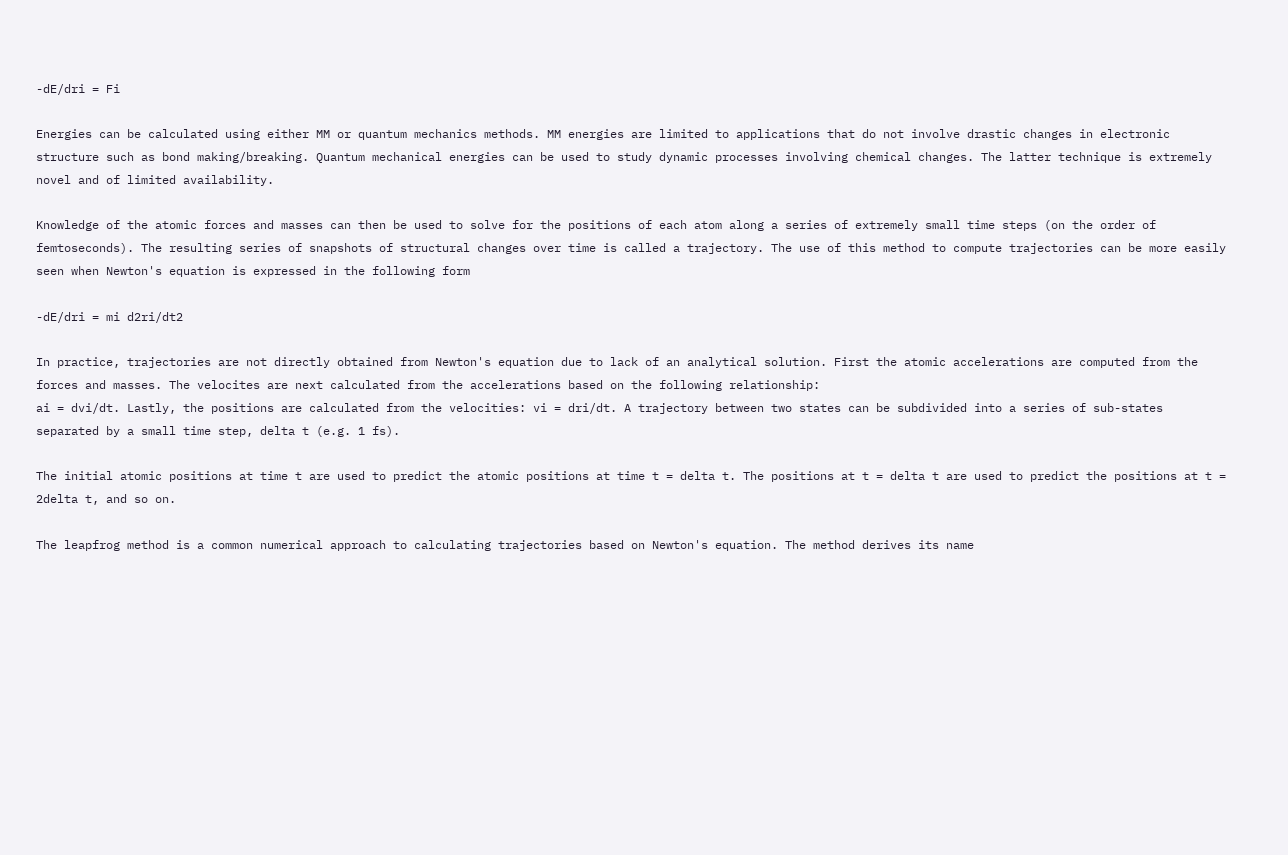-dE/dri = Fi

Energies can be calculated using either MM or quantum mechanics methods. MM energies are limited to applications that do not involve drastic changes in electronic structure such as bond making/breaking. Quantum mechanical energies can be used to study dynamic processes involving chemical changes. The latter technique is extremely novel and of limited availability.

Knowledge of the atomic forces and masses can then be used to solve for the positions of each atom along a series of extremely small time steps (on the order of femtoseconds). The resulting series of snapshots of structural changes over time is called a trajectory. The use of this method to compute trajectories can be more easily seen when Newton's equation is expressed in the following form

-dE/dri = mi d2ri/dt2

In practice, trajectories are not directly obtained from Newton's equation due to lack of an analytical solution. First the atomic accelerations are computed from the forces and masses. The velocites are next calculated from the accelerations based on the following relationship:
ai = dvi/dt. Lastly, the positions are calculated from the velocities: vi = dri/dt. A trajectory between two states can be subdivided into a series of sub-states separated by a small time step, delta t (e.g. 1 fs).

The initial atomic positions at time t are used to predict the atomic positions at time t = delta t. The positions at t = delta t are used to predict the positions at t = 2delta t, and so on.

The leapfrog method is a common numerical approach to calculating trajectories based on Newton's equation. The method derives its name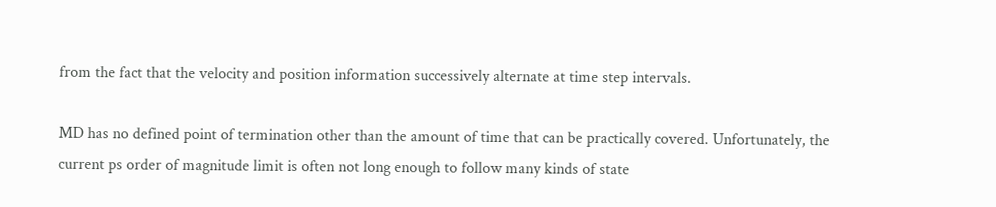from the fact that the velocity and position information successively alternate at time step intervals.

MD has no defined point of termination other than the amount of time that can be practically covered. Unfortunately, the current ps order of magnitude limit is often not long enough to follow many kinds of state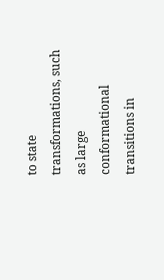to state transformations, such as large conformational transitions in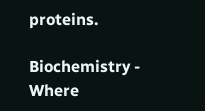proteins.

Biochemistry - Where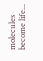molecules become life...